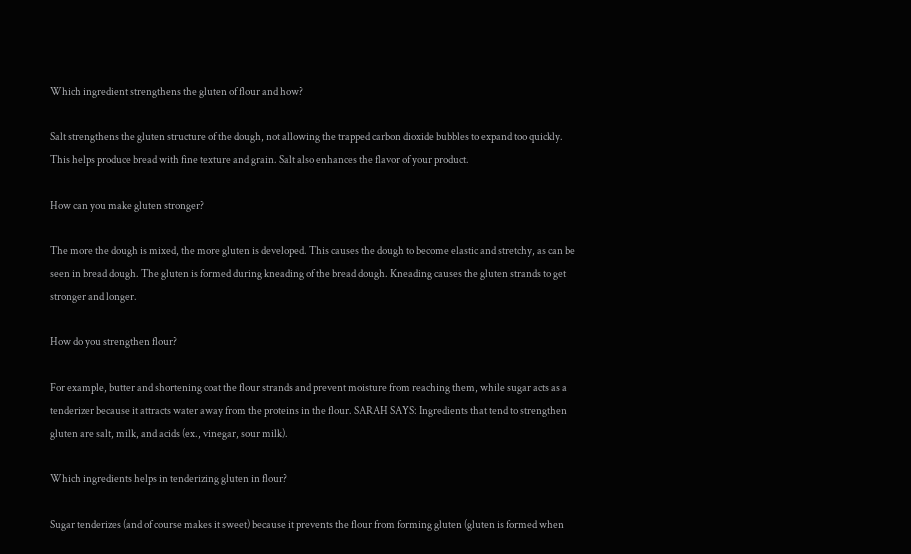Which ingredient strengthens the gluten of flour and how?

Salt strengthens the gluten structure of the dough, not allowing the trapped carbon dioxide bubbles to expand too quickly. This helps produce bread with fine texture and grain. Salt also enhances the flavor of your product.

How can you make gluten stronger?

The more the dough is mixed, the more gluten is developed. This causes the dough to become elastic and stretchy, as can be seen in bread dough. The gluten is formed during kneading of the bread dough. Kneading causes the gluten strands to get stronger and longer.

How do you strengthen flour?

For example, butter and shortening coat the flour strands and prevent moisture from reaching them, while sugar acts as a tenderizer because it attracts water away from the proteins in the flour. SARAH SAYS: Ingredients that tend to strengthen gluten are salt, milk, and acids (ex., vinegar, sour milk).

Which ingredients helps in tenderizing gluten in flour?

Sugar tenderizes (and of course makes it sweet) because it prevents the flour from forming gluten (gluten is formed when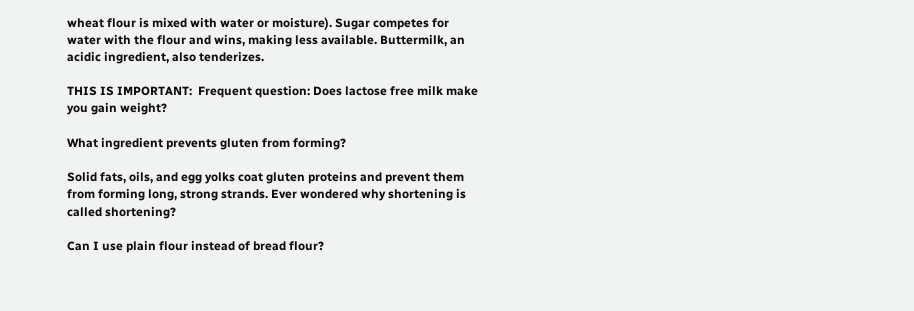wheat flour is mixed with water or moisture). Sugar competes for water with the flour and wins, making less available. Buttermilk, an acidic ingredient, also tenderizes.

THIS IS IMPORTANT:  Frequent question: Does lactose free milk make you gain weight?

What ingredient prevents gluten from forming?

Solid fats, oils, and egg yolks coat gluten proteins and prevent them from forming long, strong strands. Ever wondered why shortening is called shortening?

Can I use plain flour instead of bread flour?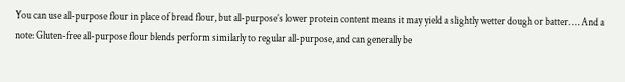You can use all-purpose flour in place of bread flour, but all-purpose’s lower protein content means it may yield a slightly wetter dough or batter. … And a note: Gluten-free all-purpose flour blends perform similarly to regular all-purpose, and can generally be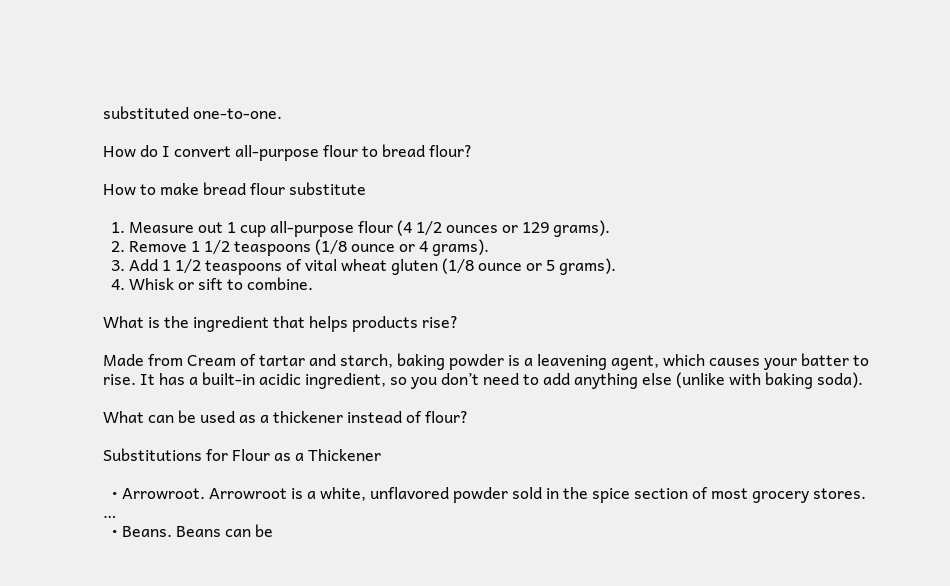substituted one-to-one.

How do I convert all-purpose flour to bread flour?

How to make bread flour substitute

  1. Measure out 1 cup all-purpose flour (4 1/2 ounces or 129 grams).
  2. Remove 1 1/2 teaspoons (1/8 ounce or 4 grams).
  3. Add 1 1/2 teaspoons of vital wheat gluten (1/8 ounce or 5 grams).
  4. Whisk or sift to combine.

What is the ingredient that helps products rise?

Made from Cream of tartar and starch, baking powder is a leavening agent, which causes your batter to rise. It has a built-in acidic ingredient, so you don’t need to add anything else (unlike with baking soda).

What can be used as a thickener instead of flour?

Substitutions for Flour as a Thickener

  • Arrowroot. Arrowroot is a white, unflavored powder sold in the spice section of most grocery stores. …
  • Beans. Beans can be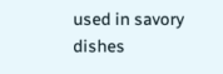used in savory dishes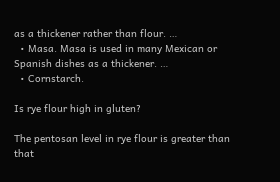as a thickener rather than flour. …
  • Masa. Masa is used in many Mexican or Spanish dishes as a thickener. …
  • Cornstarch.

Is rye flour high in gluten?

The pentosan level in rye flour is greater than that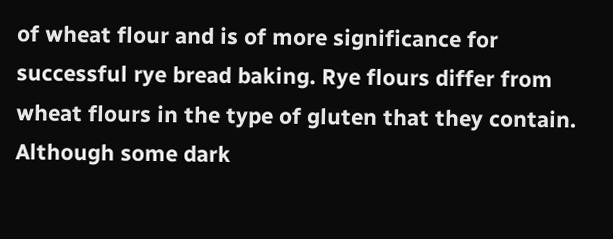of wheat flour and is of more significance for successful rye bread baking. Rye flours differ from wheat flours in the type of gluten that they contain. Although some dark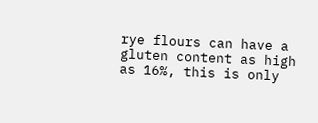rye flours can have a gluten content as high as 16%, this is only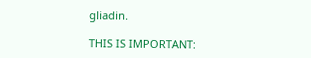gliadin.

THIS IS IMPORTANT: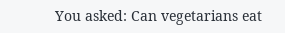You asked: Can vegetarians eat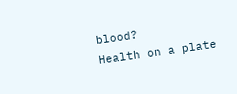blood?
Health on a plate